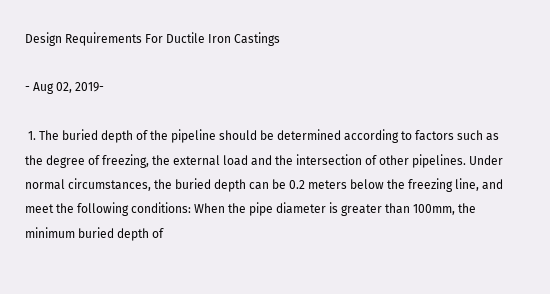Design Requirements For Ductile Iron Castings

- Aug 02, 2019-

 1. The buried depth of the pipeline should be determined according to factors such as the degree of freezing, the external load and the intersection of other pipelines. Under normal circumstances, the buried depth can be 0.2 meters below the freezing line, and meet the following conditions: When the pipe diameter is greater than 100mm, the minimum buried depth of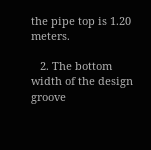the pipe top is 1.20 meters.

   2. The bottom width of the design groove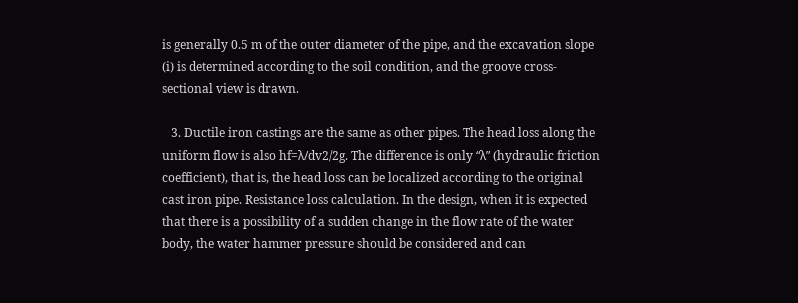is generally 0.5 m of the outer diameter of the pipe, and the excavation slope (i) is determined according to the soil condition, and the groove cross-sectional view is drawn.

   3. Ductile iron castings are the same as other pipes. The head loss along the uniform flow is also hf=λ/dv2/2g. The difference is only “λ” (hydraulic friction coefficient), that is, the head loss can be localized according to the original cast iron pipe. Resistance loss calculation. In the design, when it is expected that there is a possibility of a sudden change in the flow rate of the water body, the water hammer pressure should be considered and can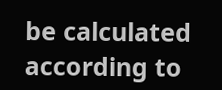be calculated according to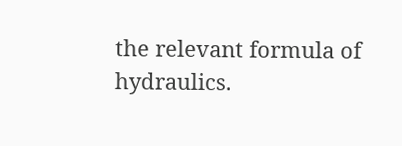the relevant formula of hydraulics.